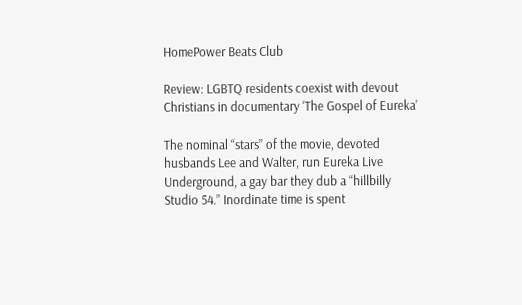HomePower Beats Club

Review: LGBTQ residents coexist with devout Christians in documentary ‘The Gospel of Eureka’

The nominal “stars” of the movie, devoted husbands Lee and Walter, run Eureka Live Underground, a gay bar they dub a “hillbilly Studio 54.” Inordinate time is spent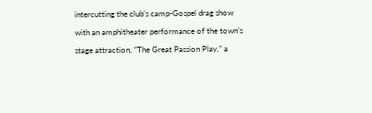intercutting the club’s camp-Gospel drag show with an amphitheater performance of the town’s stage attraction, “The Great Passion Play,” a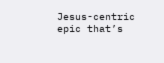Jesus-centric epic that’s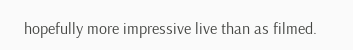hopefully more impressive live than as filmed.